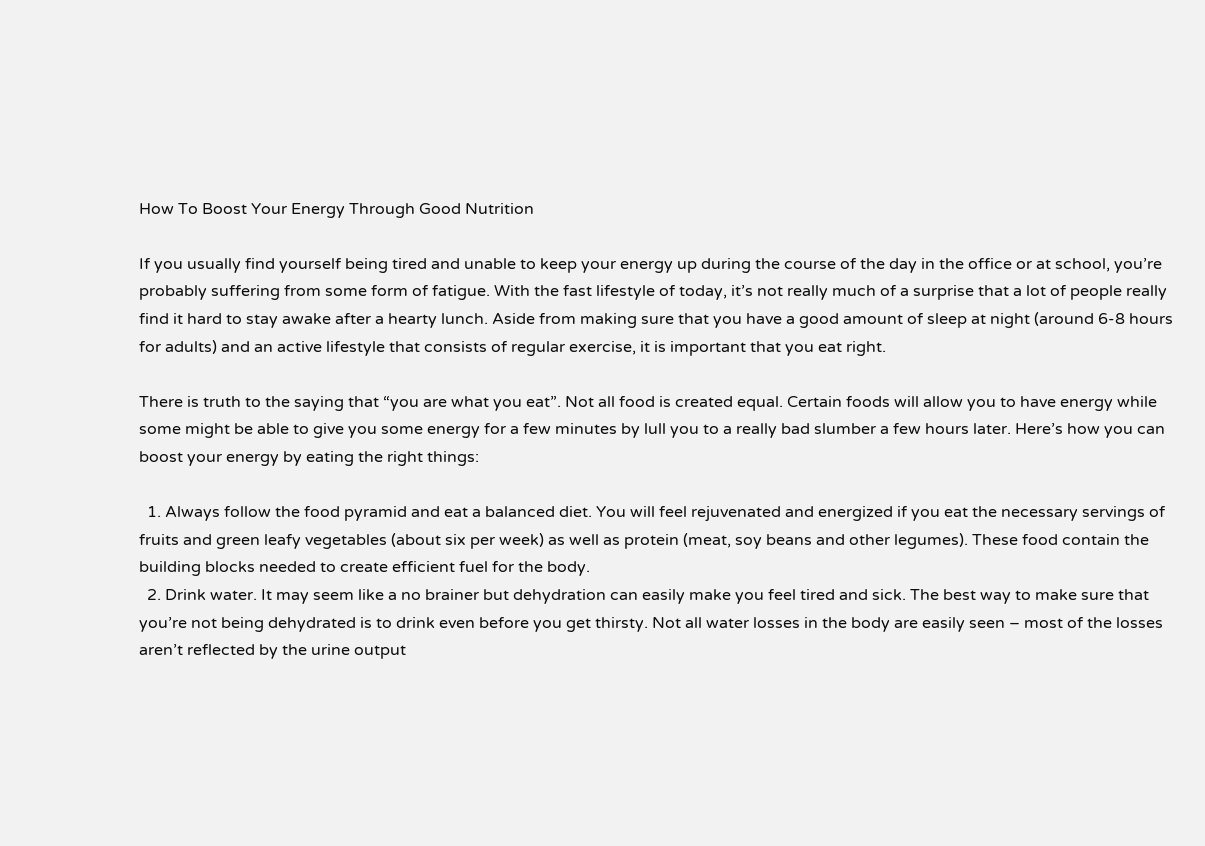How To Boost Your Energy Through Good Nutrition

If you usually find yourself being tired and unable to keep your energy up during the course of the day in the office or at school, you’re probably suffering from some form of fatigue. With the fast lifestyle of today, it’s not really much of a surprise that a lot of people really find it hard to stay awake after a hearty lunch. Aside from making sure that you have a good amount of sleep at night (around 6-8 hours for adults) and an active lifestyle that consists of regular exercise, it is important that you eat right.

There is truth to the saying that “you are what you eat”. Not all food is created equal. Certain foods will allow you to have energy while some might be able to give you some energy for a few minutes by lull you to a really bad slumber a few hours later. Here’s how you can boost your energy by eating the right things:

  1. Always follow the food pyramid and eat a balanced diet. You will feel rejuvenated and energized if you eat the necessary servings of fruits and green leafy vegetables (about six per week) as well as protein (meat, soy beans and other legumes). These food contain the building blocks needed to create efficient fuel for the body.
  2. Drink water. It may seem like a no brainer but dehydration can easily make you feel tired and sick. The best way to make sure that you’re not being dehydrated is to drink even before you get thirsty. Not all water losses in the body are easily seen – most of the losses aren’t reflected by the urine output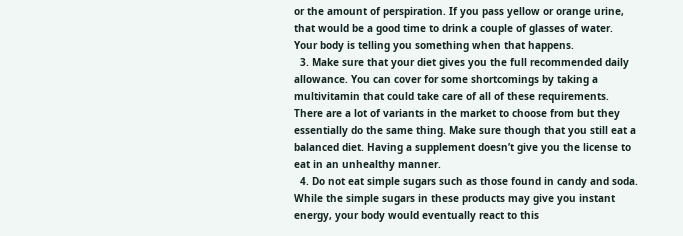or the amount of perspiration. If you pass yellow or orange urine, that would be a good time to drink a couple of glasses of water. Your body is telling you something when that happens.
  3. Make sure that your diet gives you the full recommended daily allowance. You can cover for some shortcomings by taking a multivitamin that could take care of all of these requirements. There are a lot of variants in the market to choose from but they essentially do the same thing. Make sure though that you still eat a balanced diet. Having a supplement doesn’t give you the license to eat in an unhealthy manner.
  4. Do not eat simple sugars such as those found in candy and soda. While the simple sugars in these products may give you instant energy, your body would eventually react to this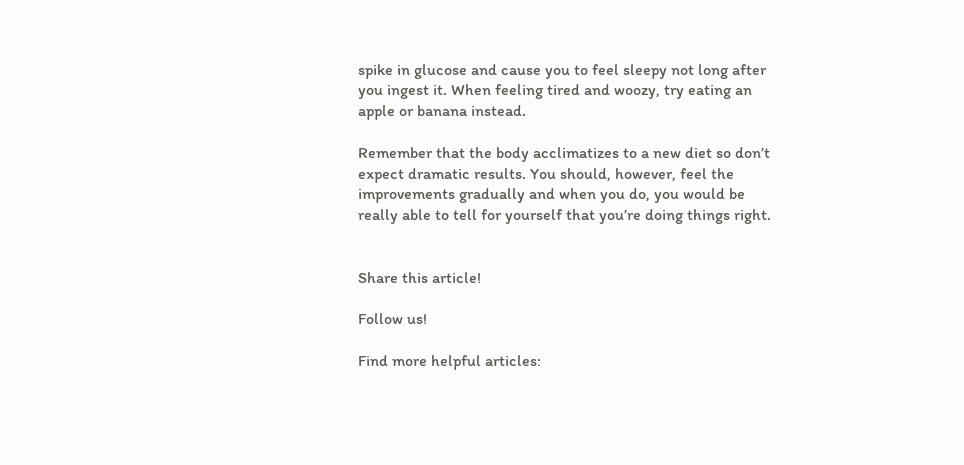spike in glucose and cause you to feel sleepy not long after you ingest it. When feeling tired and woozy, try eating an apple or banana instead.

Remember that the body acclimatizes to a new diet so don’t expect dramatic results. You should, however, feel the improvements gradually and when you do, you would be really able to tell for yourself that you’re doing things right.


Share this article!

Follow us!

Find more helpful articles: